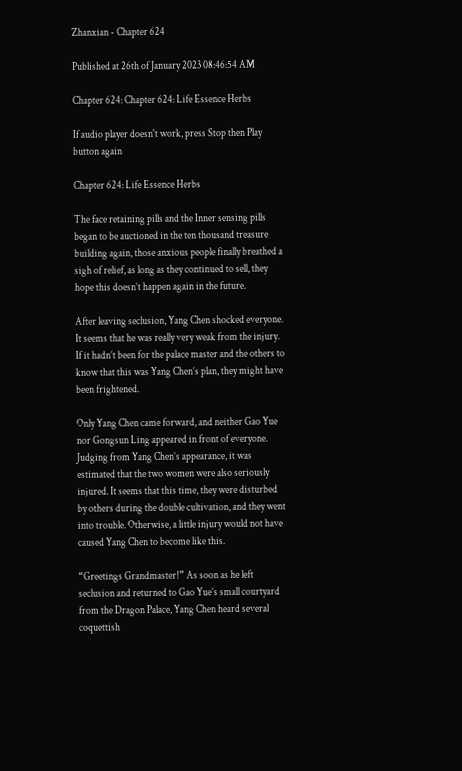Zhanxian - Chapter 624

Published at 26th of January 2023 08:46:54 AM

Chapter 624: Chapter 624: Life Essence Herbs

If audio player doesn't work, press Stop then Play button again

Chapter 624: Life Essence Herbs

The face retaining pills and the Inner sensing pills began to be auctioned in the ten thousand treasure building again, those anxious people finally breathed a sigh of relief, as long as they continued to sell, they hope this doesn’t happen again in the future.

After leaving seclusion, Yang Chen shocked everyone. It seems that he was really very weak from the injury. If it hadn’t been for the palace master and the others to know that this was Yang Chen’s plan, they might have been frightened.

Only Yang Chen came forward, and neither Gao Yue nor Gongsun Ling appeared in front of everyone. Judging from Yang Chen’s appearance, it was estimated that the two women were also seriously injured. It seems that this time, they were disturbed by others during the double cultivation, and they went into trouble. Otherwise, a little injury would not have caused Yang Chen to become like this.

“Greetings Grandmaster!” As soon as he left seclusion and returned to Gao Yue’s small courtyard from the Dragon Palace, Yang Chen heard several coquettish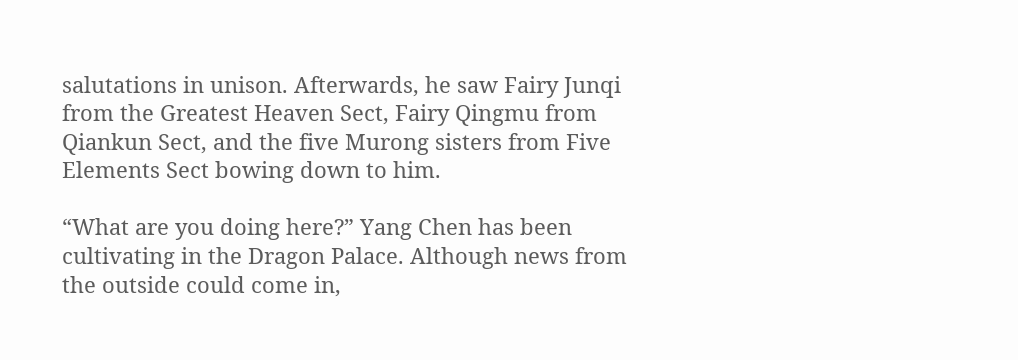salutations in unison. Afterwards, he saw Fairy Junqi from the Greatest Heaven Sect, Fairy Qingmu from Qiankun Sect, and the five Murong sisters from Five Elements Sect bowing down to him.

“What are you doing here?” Yang Chen has been cultivating in the Dragon Palace. Although news from the outside could come in,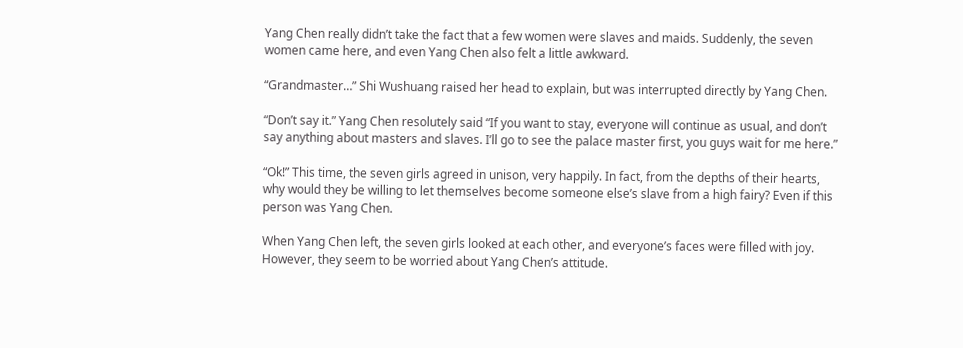Yang Chen really didn’t take the fact that a few women were slaves and maids. Suddenly, the seven women came here, and even Yang Chen also felt a little awkward.

“Grandmaster…” Shi Wushuang raised her head to explain, but was interrupted directly by Yang Chen.

“Don’t say it.” Yang Chen resolutely said “If you want to stay, everyone will continue as usual, and don’t say anything about masters and slaves. I’ll go to see the palace master first, you guys wait for me here.”

“Ok!” This time, the seven girls agreed in unison, very happily. In fact, from the depths of their hearts, why would they be willing to let themselves become someone else’s slave from a high fairy? Even if this person was Yang Chen.

When Yang Chen left, the seven girls looked at each other, and everyone’s faces were filled with joy. However, they seem to be worried about Yang Chen’s attitude.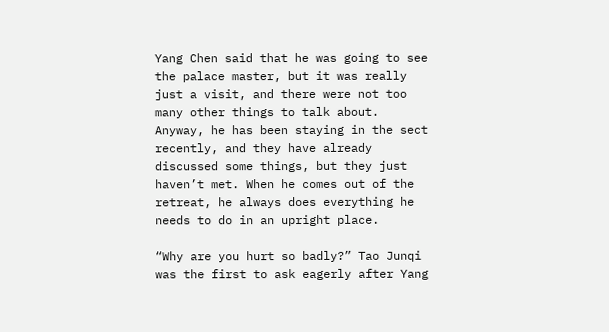Yang Chen said that he was going to see the palace master, but it was really just a visit, and there were not too many other things to talk about. Anyway, he has been staying in the sect recently, and they have already discussed some things, but they just haven’t met. When he comes out of the retreat, he always does everything he needs to do in an upright place.

“Why are you hurt so badly?” Tao Junqi was the first to ask eagerly after Yang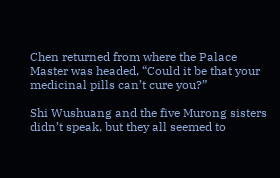Chen returned from where the Palace Master was headed, “Could it be that your medicinal pills can’t cure you?”

Shi Wushuang and the five Murong sisters didn’t speak, but they all seemed to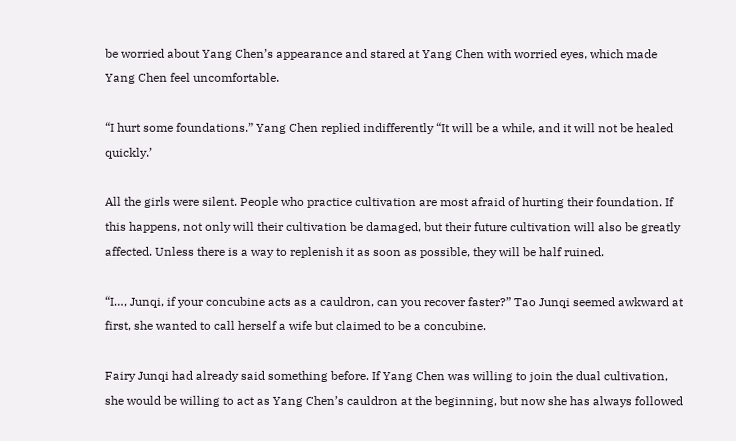be worried about Yang Chen’s appearance and stared at Yang Chen with worried eyes, which made Yang Chen feel uncomfortable.

“I hurt some foundations.” Yang Chen replied indifferently “It will be a while, and it will not be healed quickly.’

All the girls were silent. People who practice cultivation are most afraid of hurting their foundation. If this happens, not only will their cultivation be damaged, but their future cultivation will also be greatly affected. Unless there is a way to replenish it as soon as possible, they will be half ruined.

“I…, Junqi, if your concubine acts as a cauldron, can you recover faster?” Tao Junqi seemed awkward at first, she wanted to call herself a wife but claimed to be a concubine.

Fairy Junqi had already said something before. If Yang Chen was willing to join the dual cultivation, she would be willing to act as Yang Chen’s cauldron at the beginning, but now she has always followed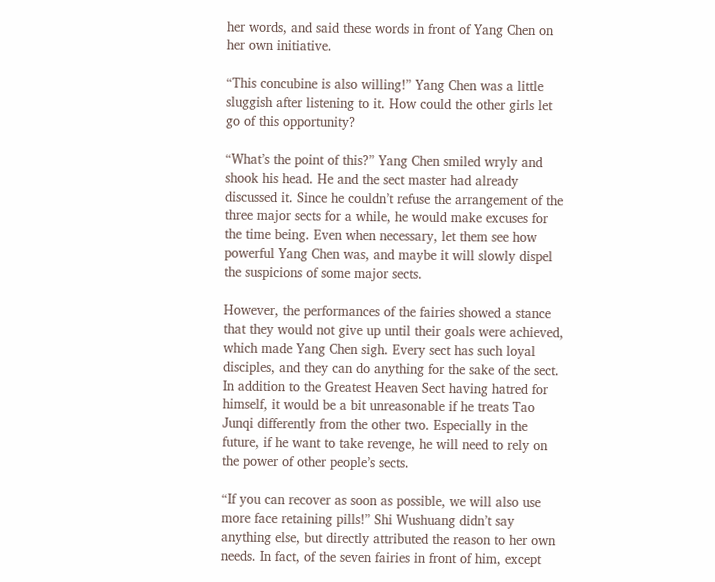her words, and said these words in front of Yang Chen on her own initiative.

“This concubine is also willing!” Yang Chen was a little sluggish after listening to it. How could the other girls let go of this opportunity?

“What’s the point of this?” Yang Chen smiled wryly and shook his head. He and the sect master had already discussed it. Since he couldn’t refuse the arrangement of the three major sects for a while, he would make excuses for the time being. Even when necessary, let them see how powerful Yang Chen was, and maybe it will slowly dispel the suspicions of some major sects.

However, the performances of the fairies showed a stance that they would not give up until their goals were achieved, which made Yang Chen sigh. Every sect has such loyal disciples, and they can do anything for the sake of the sect. In addition to the Greatest Heaven Sect having hatred for himself, it would be a bit unreasonable if he treats Tao Junqi differently from the other two. Especially in the future, if he want to take revenge, he will need to rely on the power of other people’s sects.

“If you can recover as soon as possible, we will also use more face retaining pills!” Shi Wushuang didn’t say anything else, but directly attributed the reason to her own needs. In fact, of the seven fairies in front of him, except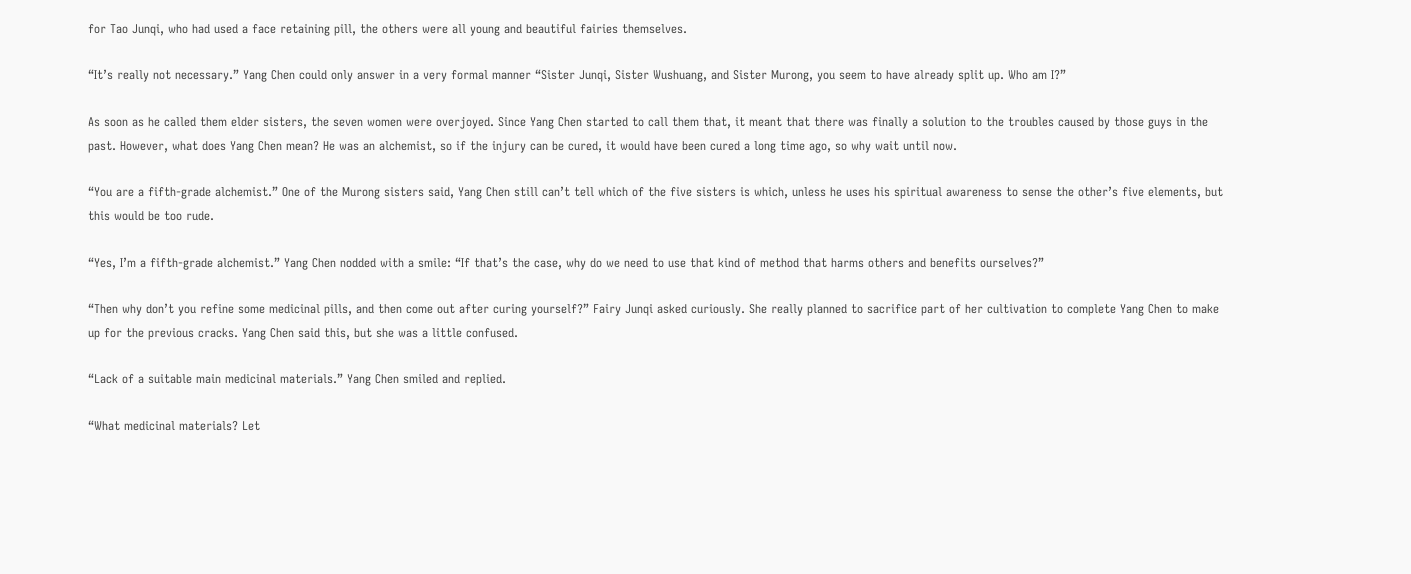for Tao Junqi, who had used a face retaining pill, the others were all young and beautiful fairies themselves.

“It’s really not necessary.” Yang Chen could only answer in a very formal manner “Sister Junqi, Sister Wushuang, and Sister Murong, you seem to have already split up. Who am I?”

As soon as he called them elder sisters, the seven women were overjoyed. Since Yang Chen started to call them that, it meant that there was finally a solution to the troubles caused by those guys in the past. However, what does Yang Chen mean? He was an alchemist, so if the injury can be cured, it would have been cured a long time ago, so why wait until now.

“You are a fifth-grade alchemist.” One of the Murong sisters said, Yang Chen still can’t tell which of the five sisters is which, unless he uses his spiritual awareness to sense the other’s five elements, but this would be too rude.

“Yes, I’m a fifth-grade alchemist.” Yang Chen nodded with a smile: “If that’s the case, why do we need to use that kind of method that harms others and benefits ourselves?”

“Then why don’t you refine some medicinal pills, and then come out after curing yourself?” Fairy Junqi asked curiously. She really planned to sacrifice part of her cultivation to complete Yang Chen to make up for the previous cracks. Yang Chen said this, but she was a little confused.

“Lack of a suitable main medicinal materials.” Yang Chen smiled and replied.

“What medicinal materials? Let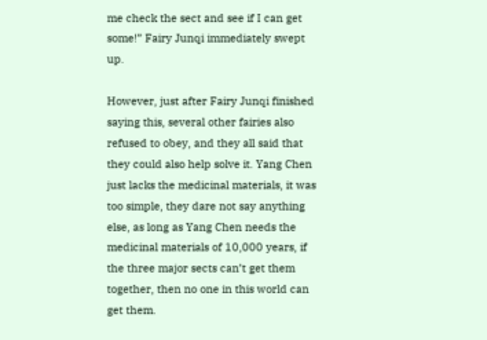me check the sect and see if I can get some!” Fairy Junqi immediately swept up.

However, just after Fairy Junqi finished saying this, several other fairies also refused to obey, and they all said that they could also help solve it. Yang Chen just lacks the medicinal materials, it was too simple, they dare not say anything else, as long as Yang Chen needs the medicinal materials of 10,000 years, if the three major sects can’t get them together, then no one in this world can get them.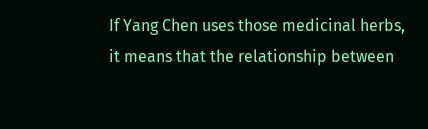If Yang Chen uses those medicinal herbs, it means that the relationship between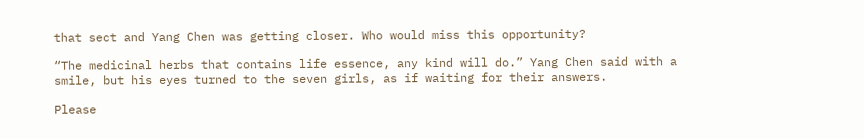that sect and Yang Chen was getting closer. Who would miss this opportunity?

“The medicinal herbs that contains life essence, any kind will do.” Yang Chen said with a smile, but his eyes turned to the seven girls, as if waiting for their answers.

Please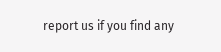report us if you find any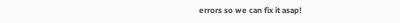errors so we can fix it asap!